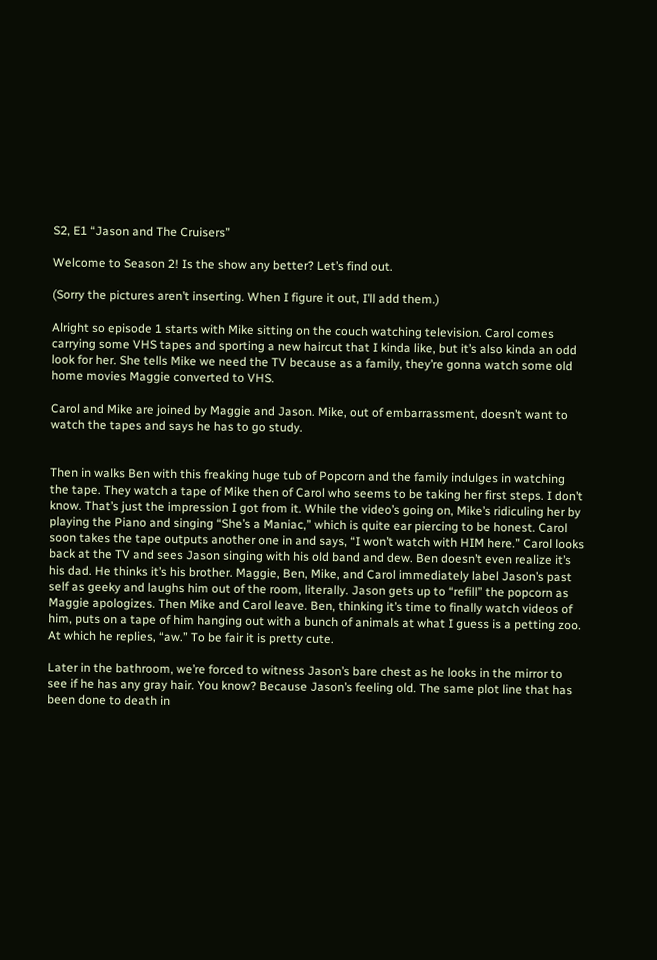S2, E1 “Jason and The Cruisers”

Welcome to Season 2! Is the show any better? Let’s find out.

(Sorry the pictures aren’t inserting. When I figure it out, I’ll add them.)

Alright so episode 1 starts with Mike sitting on the couch watching television. Carol comes carrying some VHS tapes and sporting a new haircut that I kinda like, but it’s also kinda an odd look for her. She tells Mike we need the TV because as a family, they’re gonna watch some old home movies Maggie converted to VHS.

Carol and Mike are joined by Maggie and Jason. Mike, out of embarrassment, doesn’t want to watch the tapes and says he has to go study.


Then in walks Ben with this freaking huge tub of Popcorn and the family indulges in watching the tape. They watch a tape of Mike then of Carol who seems to be taking her first steps. I don’t know. That’s just the impression I got from it. While the video’s going on, Mike’s ridiculing her by playing the Piano and singing “She’s a Maniac,” which is quite ear piercing to be honest. Carol soon takes the tape outputs another one in and says, “I won’t watch with HIM here.” Carol looks back at the TV and sees Jason singing with his old band and dew. Ben doesn’t even realize it’s his dad. He thinks it’s his brother. Maggie, Ben, Mike, and Carol immediately label Jason’s past self as geeky and laughs him out of the room, literally. Jason gets up to “refill” the popcorn as Maggie apologizes. Then Mike and Carol leave. Ben, thinking it’s time to finally watch videos of him, puts on a tape of him hanging out with a bunch of animals at what I guess is a petting zoo. At which he replies, “aw.” To be fair it is pretty cute.

Later in the bathroom, we’re forced to witness Jason’s bare chest as he looks in the mirror to see if he has any gray hair. You know? Because Jason’s feeling old. The same plot line that has been done to death in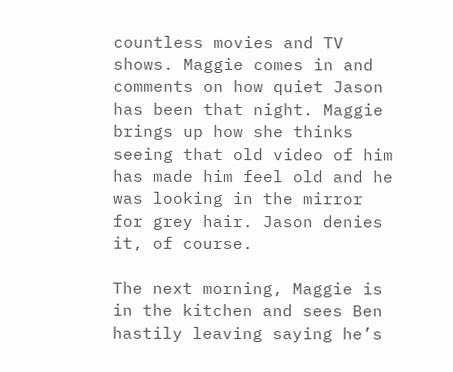countless movies and TV shows. Maggie comes in and comments on how quiet Jason has been that night. Maggie brings up how she thinks seeing that old video of him has made him feel old and he was looking in the mirror for grey hair. Jason denies it, of course.

The next morning, Maggie is in the kitchen and sees Ben hastily leaving saying he’s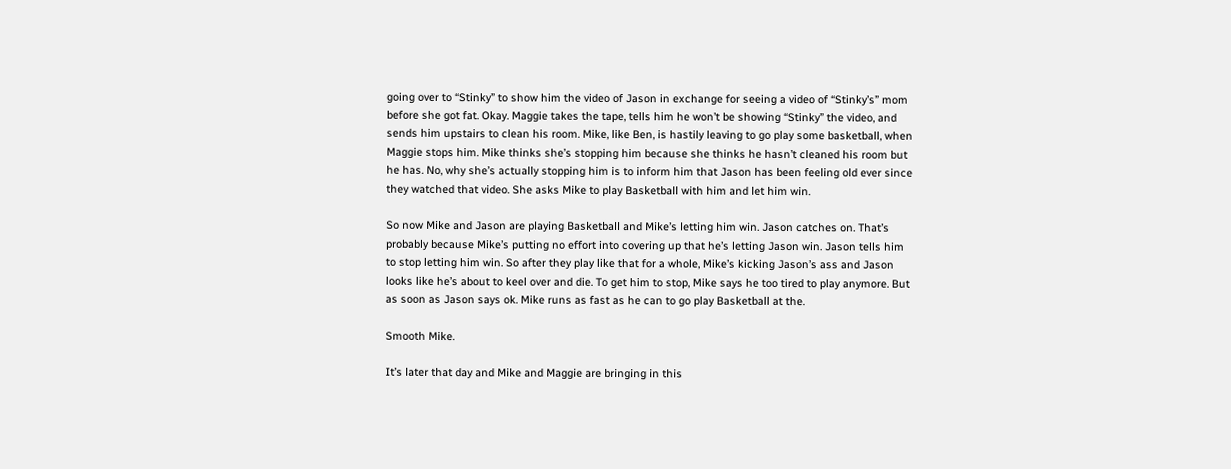going over to “Stinky” to show him the video of Jason in exchange for seeing a video of “Stinky’s” mom before she got fat. Okay. Maggie takes the tape, tells him he won’t be showing “Stinky” the video, and sends him upstairs to clean his room. Mike, like Ben, is hastily leaving to go play some basketball, when Maggie stops him. Mike thinks she’s stopping him because she thinks he hasn’t cleaned his room but he has. No, why she’s actually stopping him is to inform him that Jason has been feeling old ever since they watched that video. She asks Mike to play Basketball with him and let him win.

So now Mike and Jason are playing Basketball and Mike’s letting him win. Jason catches on. That’s probably because Mike’s putting no effort into covering up that he’s letting Jason win. Jason tells him to stop letting him win. So after they play like that for a whole, Mike’s kicking Jason’s ass and Jason looks like he’s about to keel over and die. To get him to stop, Mike says he too tired to play anymore. But as soon as Jason says ok. Mike runs as fast as he can to go play Basketball at the.

Smooth Mike.

It’s later that day and Mike and Maggie are bringing in this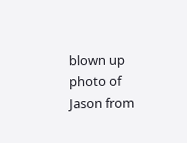blown up photo of Jason from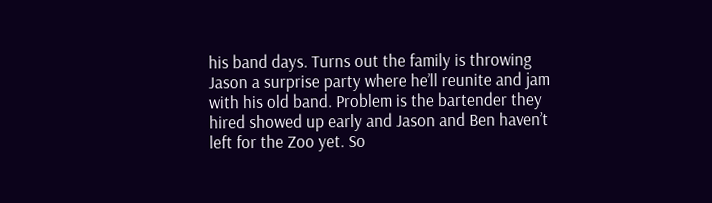his band days. Turns out the family is throwing Jason a surprise party where he’ll reunite and jam with his old band. Problem is the bartender they hired showed up early and Jason and Ben haven’t left for the Zoo yet. So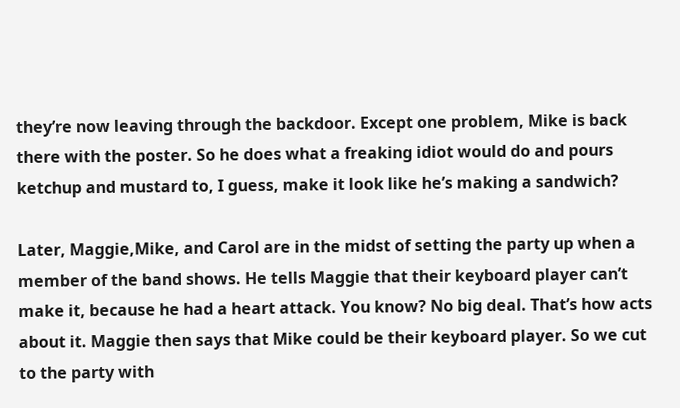they’re now leaving through the backdoor. Except one problem, Mike is back there with the poster. So he does what a freaking idiot would do and pours ketchup and mustard to, I guess, make it look like he’s making a sandwich?

Later, Maggie,Mike, and Carol are in the midst of setting the party up when a member of the band shows. He tells Maggie that their keyboard player can’t make it, because he had a heart attack. You know? No big deal. That’s how acts about it. Maggie then says that Mike could be their keyboard player. So we cut to the party with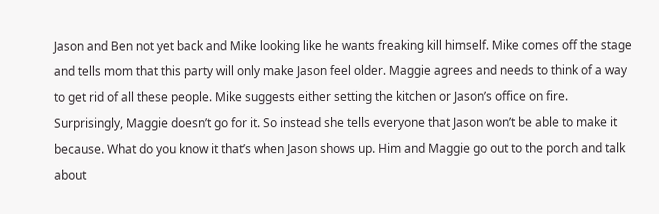Jason and Ben not yet back and Mike looking like he wants freaking kill himself. Mike comes off the stage and tells mom that this party will only make Jason feel older. Maggie agrees and needs to think of a way to get rid of all these people. Mike suggests either setting the kitchen or Jason’s office on fire. Surprisingly, Maggie doesn’t go for it. So instead she tells everyone that Jason won’t be able to make it because. What do you know it that’s when Jason shows up. Him and Maggie go out to the porch and talk about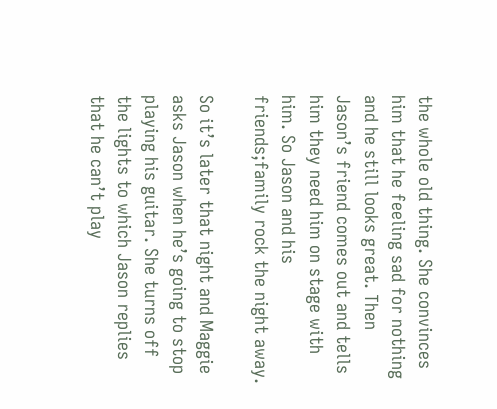the whole old thing. She convinces him that he feeling sad for nothing and he still looks great. Then Jason’s friend comes out and tells him they need him on stage with him. So Jason and his friends;family rock the night away.

So it’s later that night and Maggie asks Jason when he’s going to stop playing his guitar. She turns off the lights to which Jason replies that he can’t play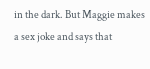in the dark. But Maggie makes a sex joke and says that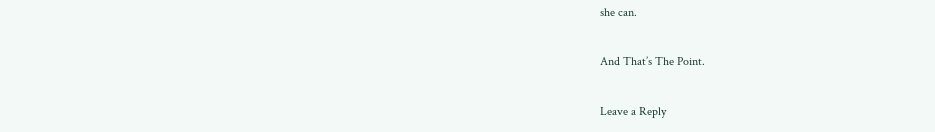she can.

And That’s The Point.

Leave a Reply